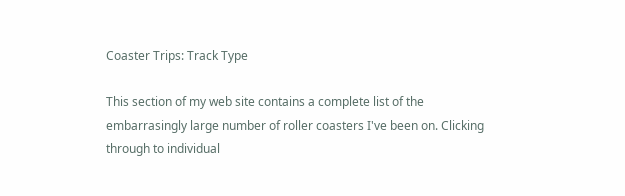Coaster Trips: Track Type

This section of my web site contains a complete list of the embarrasingly large number of roller coasters I've been on. Clicking through to individual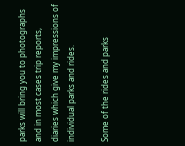parks will bring you to photographs and in most cases trip reports, diaries which give my impressions of individual parks and rides.

Some of the rides and parks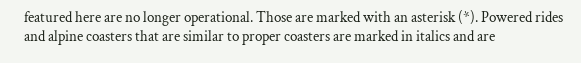featured here are no longer operational. Those are marked with an asterisk (*). Powered rides and alpine coasters that are similar to proper coasters are marked in italics and are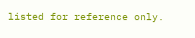listed for reference only.